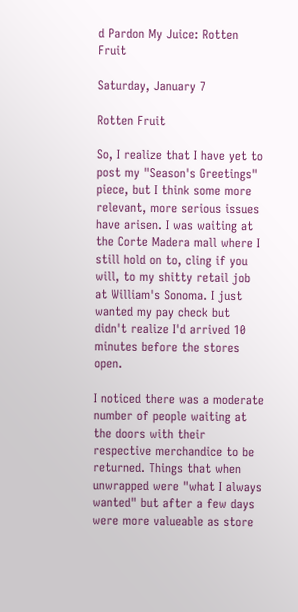d Pardon My Juice: Rotten Fruit

Saturday, January 7

Rotten Fruit

So, I realize that I have yet to post my "Season's Greetings" piece, but I think some more relevant, more serious issues have arisen. I was waiting at the Corte Madera mall where I still hold on to, cling if you will, to my shitty retail job at William's Sonoma. I just wanted my pay check but didn't realize I'd arrived 10 minutes before the stores open.

I noticed there was a moderate number of people waiting at the doors with their respective merchandice to be returned. Things that when unwrapped were "what I always wanted" but after a few days were more valueable as store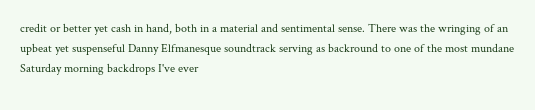credit or better yet cash in hand, both in a material and sentimental sense. There was the wringing of an upbeat yet suspenseful Danny Elfmanesque soundtrack serving as backround to one of the most mundane Saturday morning backdrops I've ever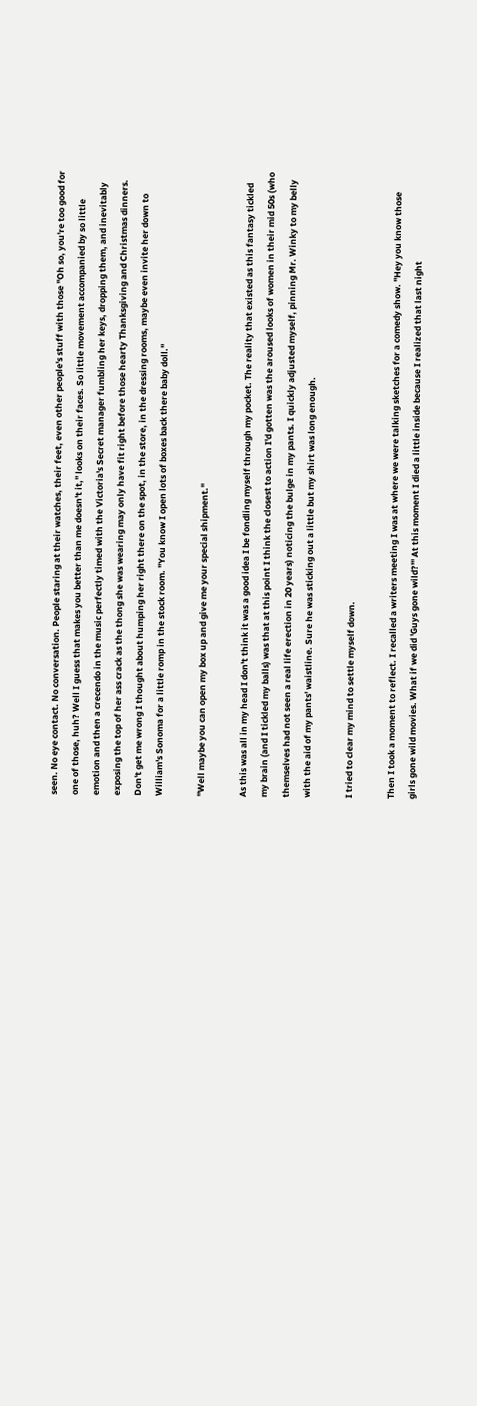seen. No eye contact. No conversation. People staring at their watches, their feet, even other people's stuff with those "Oh so, you're too good for one of those, huh? Well I guess that makes you better than me doesn't it," looks on their faces. So little movement accompanied by so little emotion and then a crecendo in the music perfectly timed with the Victoria's Secret manager fumbling her keys, dropping them, and inevitably exposing the top of her ass crack as the thong she was wearing may only have fit right before those hearty Thanksgiving and Christmas dinners. Don't get me wrong I thought about humping her right there on the spot, in the store, in the dressing rooms, maybe even invite her down to William's Sonoma for a little romp in the stock room. "You know I open lots of boxes back there baby doll."

"Well maybe you can open my box up and give me your special shipment."

As this was all in my head I don't think it was a good idea I be fondling myself through my pocket. The reality that existed as this fantasy tickled my brain (and I tickled my balls) was that at this point I think the closest to action I'd gotten was the aroused looks of women in their mid 50s (who themselves had not seen a real life erection in 20 years) noticing the bulge in my pants. I quickly adjusted myself, pinning Mr. Winky to my belly with the aid of my pants' waistline. Sure he was sticking out a little but my shirt was long enough.

I tried to clear my mind to settle myself down.

Then I took a moment to reflect. I recalled a writers meeting I was at where we were talking sketches for a comedy show. "Hey you know those girls gone wild movies. What if we did 'Guys gone wild?'" At this moment I died a little inside because I realized that last night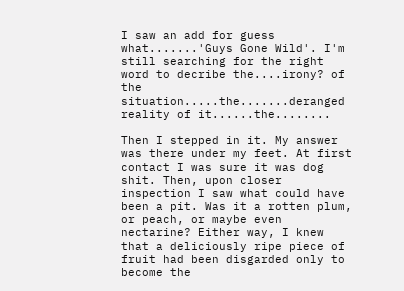I saw an add for guess what.......'Guys Gone Wild'. I'm still searching for the right word to decribe the....irony? of the situation.....the.......deranged reality of it......the........

Then I stepped in it. My answer was there under my feet. At first contact I was sure it was dog shit. Then, upon closer inspection I saw what could have been a pit. Was it a rotten plum, or peach, or maybe even nectarine? Either way, I knew that a deliciously ripe piece of fruit had been disgarded only to become the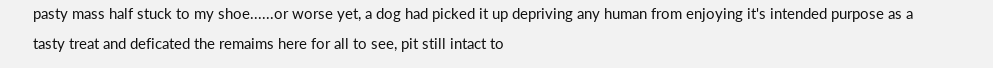pasty mass half stuck to my shoe......or worse yet, a dog had picked it up depriving any human from enjoying it's intended purpose as a tasty treat and deficated the remaims here for all to see, pit still intact to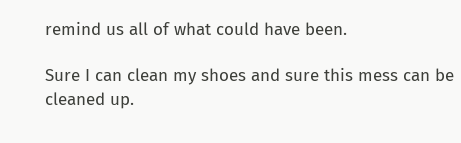remind us all of what could have been.

Sure I can clean my shoes and sure this mess can be cleaned up.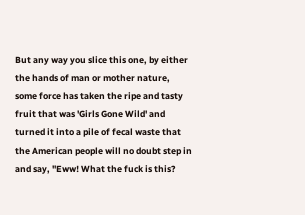But any way you slice this one, by either the hands of man or mother nature, some force has taken the ripe and tasty fruit that was 'Girls Gone Wild' and turned it into a pile of fecal waste that the American people will no doubt step in and say, "Eww! What the fuck is this?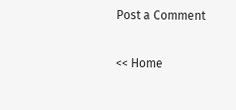Post a Comment

<< Home